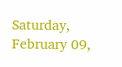Saturday, February 09,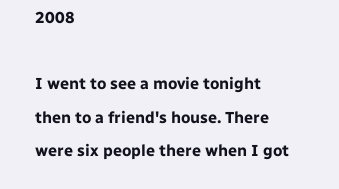2008

I went to see a movie tonight then to a friend's house. There were six people there when I got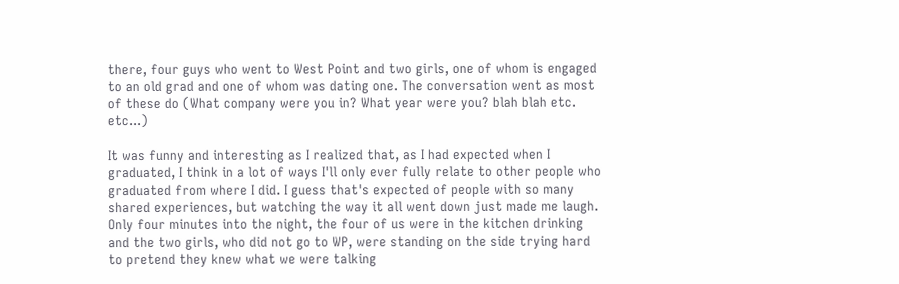there, four guys who went to West Point and two girls, one of whom is engaged to an old grad and one of whom was dating one. The conversation went as most of these do (What company were you in? What year were you? blah blah etc. etc...)

It was funny and interesting as I realized that, as I had expected when I graduated, I think in a lot of ways I'll only ever fully relate to other people who graduated from where I did. I guess that's expected of people with so many shared experiences, but watching the way it all went down just made me laugh. Only four minutes into the night, the four of us were in the kitchen drinking and the two girls, who did not go to WP, were standing on the side trying hard to pretend they knew what we were talking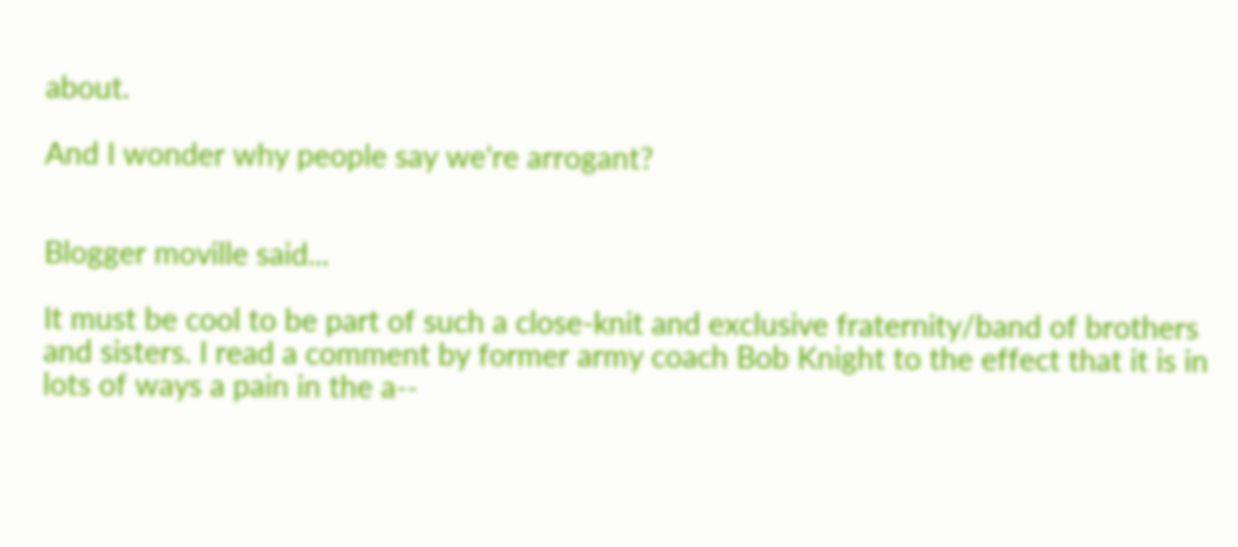about.

And I wonder why people say we're arrogant?


Blogger moville said...

It must be cool to be part of such a close-knit and exclusive fraternity/band of brothers and sisters. I read a comment by former army coach Bob Knight to the effect that it is in lots of ways a pain in the a--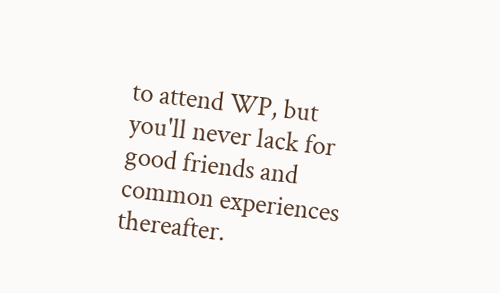to attend WP, but you'll never lack for good friends and common experiences thereafter.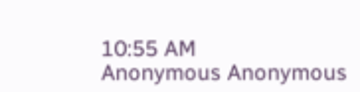10:55 AM
Anonymous Anonymous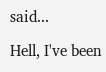said...

Hell, I've been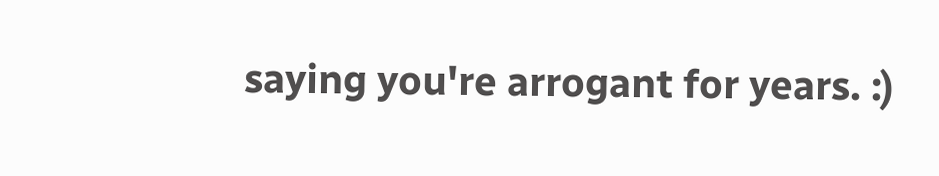saying you're arrogant for years. :)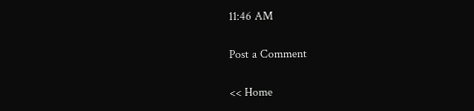11:46 AM

Post a Comment

<< Home